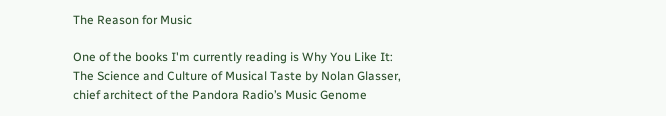The Reason for Music

One of the books I'm currently reading is Why You Like It: The Science and Culture of Musical Taste by Nolan Glasser, chief architect of the Pandora Radio’s Music Genome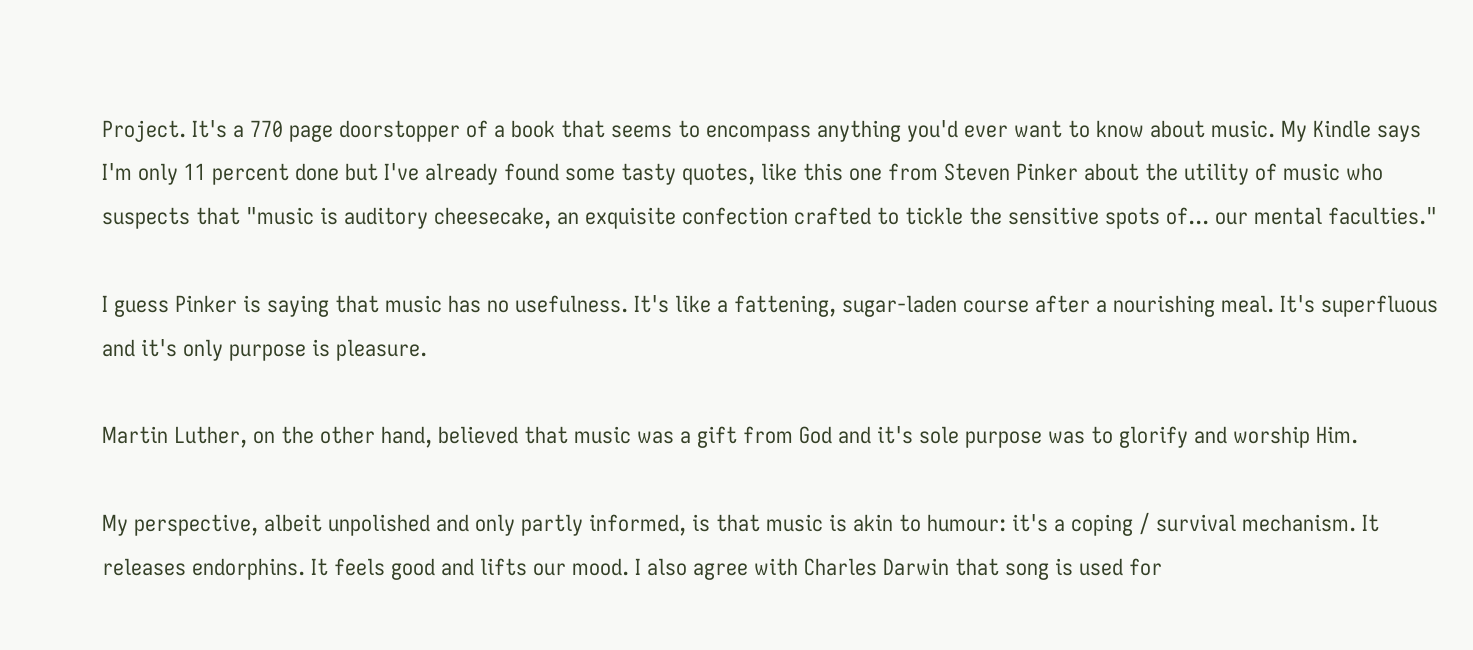Project. It's a 770 page doorstopper of a book that seems to encompass anything you'd ever want to know about music. My Kindle says I'm only 11 percent done but I've already found some tasty quotes, like this one from Steven Pinker about the utility of music who suspects that "music is auditory cheesecake, an exquisite confection crafted to tickle the sensitive spots of... our mental faculties."

I guess Pinker is saying that music has no usefulness. It's like a fattening, sugar-laden course after a nourishing meal. It's superfluous and it's only purpose is pleasure.

Martin Luther, on the other hand, believed that music was a gift from God and it's sole purpose was to glorify and worship Him.

My perspective, albeit unpolished and only partly informed, is that music is akin to humour: it's a coping / survival mechanism. It releases endorphins. It feels good and lifts our mood. I also agree with Charles Darwin that song is used for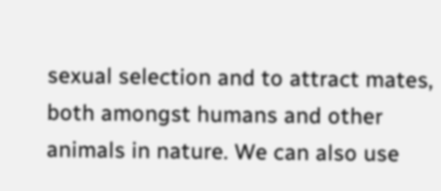sexual selection and to attract mates, both amongst humans and other animals in nature. We can also use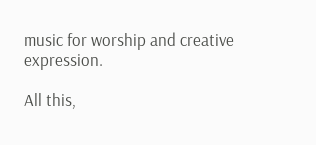music for worship and creative expression.

All this,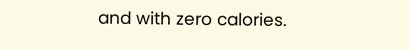and with zero calories.